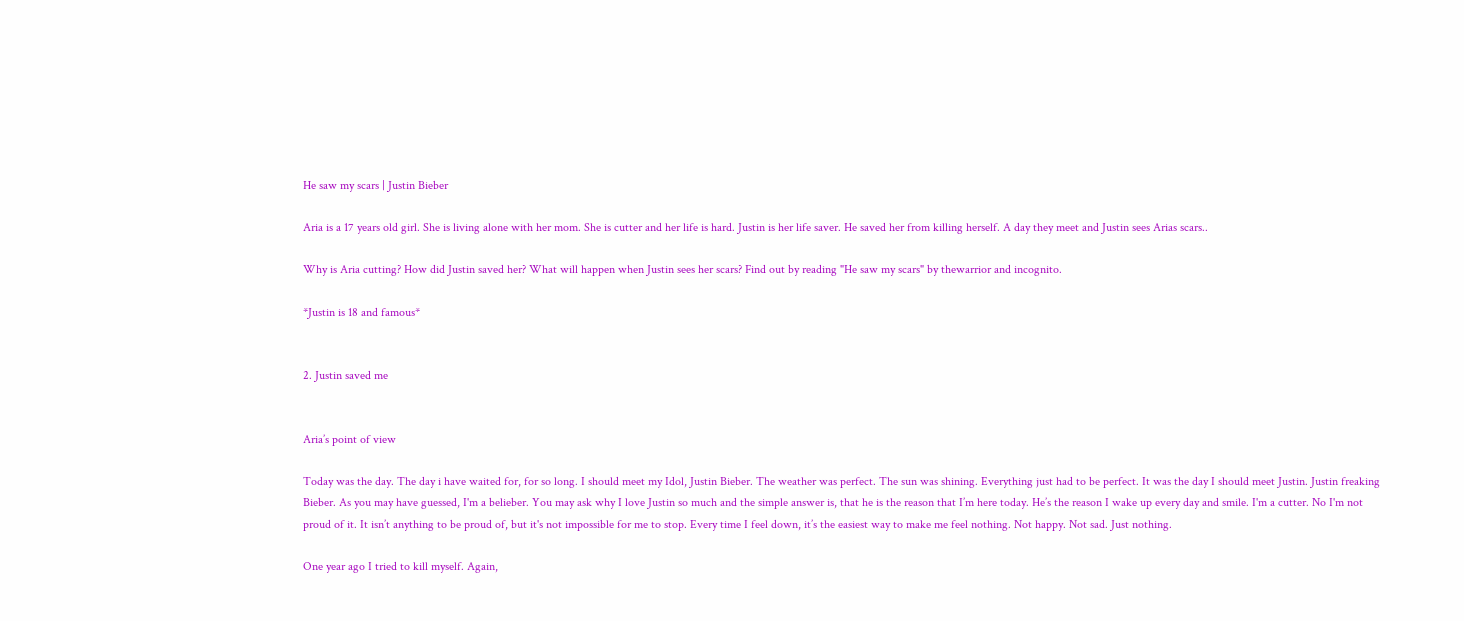He saw my scars | Justin Bieber

Aria is a 17 years old girl. She is living alone with her mom. She is cutter and her life is hard. Justin is her life saver. He saved her from killing herself. A day they meet and Justin sees Arias scars..

Why is Aria cutting? How did Justin saved her? What will happen when Justin sees her scars? Find out by reading "He saw my scars" by thewarrior and incognito.

*Justin is 18 and famous*


2. Justin saved me


Aria’s point of view

Today was the day. The day i have waited for, for so long. I should meet my Idol, Justin Bieber. The weather was perfect. The sun was shining. Everything just had to be perfect. It was the day I should meet Justin. Justin freaking Bieber. As you may have guessed, I'm a belieber. You may ask why I love Justin so much and the simple answer is, that he is the reason that I’m here today. He’s the reason I wake up every day and smile. I'm a cutter. No I'm not proud of it. It isn’t anything to be proud of, but it's not impossible for me to stop. Every time I feel down, it’s the easiest way to make me feel nothing. Not happy. Not sad. Just nothing.

One year ago I tried to kill myself. Again,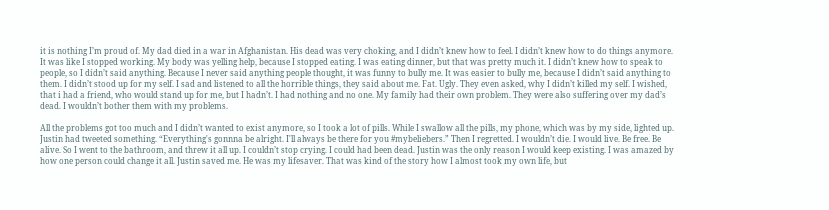it is nothing I’m proud of. My dad died in a war in Afghanistan. His dead was very choking, and I didn’t knew how to feel. I didn’t knew how to do things anymore. It was like I stopped working. My body was yelling help, because I stopped eating. I was eating dinner, but that was pretty much it. I didn’t knew how to speak to people, so I didn’t said anything. Because I never said anything people thought, it was funny to bully me. It was easier to bully me, because I didn’t said anything to them. I didn’t stood up for my self. I sad and listened to all the horrible things, they said about me. Fat. Ugly. They even asked, why I didn’t killed my self. I wished, that i had a friend, who would stand up for me, but I hadn’t. I had nothing and no one. My family had their own problem. They were also suffering over my dad’s dead. I wouldn’t bother them with my problems.

All the problems got too much and I didn’t wanted to exist anymore, so I took a lot of pills. While I swallow all the pills, my phone, which was by my side, lighted up. Justin had tweeted something. “Everything's gonnna be alright. I'll always be there for you #mybeliebers.” Then I regretted. I wouldn’t die. I would live. Be free. Be alive. So I went to the bathroom, and threw it all up. I couldn’t stop crying. I could had been dead. Justin was the only reason I would keep existing. I was amazed by how one person could change it all. Justin saved me. He was my lifesaver. That was kind of the story how I almost took my own life, but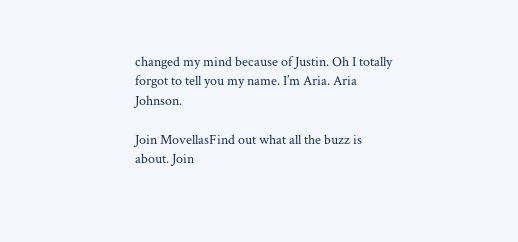changed my mind because of Justin. Oh I totally forgot to tell you my name. I’m Aria. Aria Johnson.

Join MovellasFind out what all the buzz is about. Join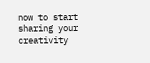now to start sharing your creativity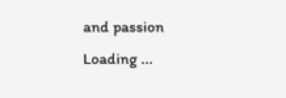and passion
Loading ...